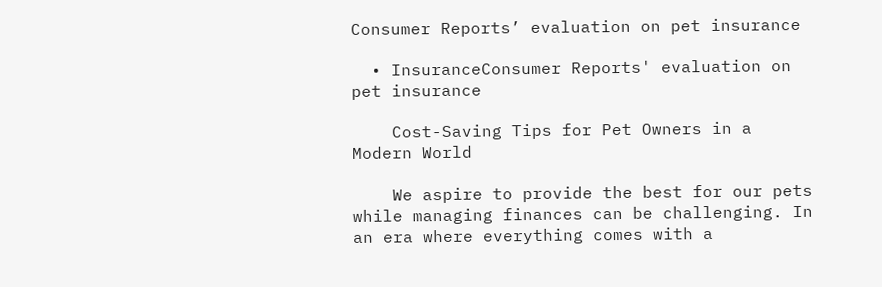Consumer Reports’ evaluation on pet insurance

  • InsuranceConsumer Reports' evaluation on pet insurance

    Cost-Saving Tips for Pet Owners in a Modern World

    We aspire to provide the best for our pets while managing finances can be challenging. In an era where everything comes with a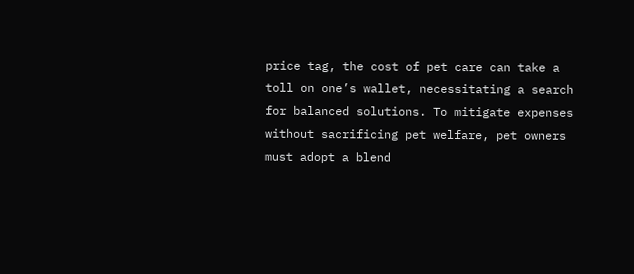price tag, the cost of pet care can take a toll on one’s wallet, necessitating a search for balanced solutions. To mitigate expenses without sacrificing pet welfare, pet owners must adopt a blend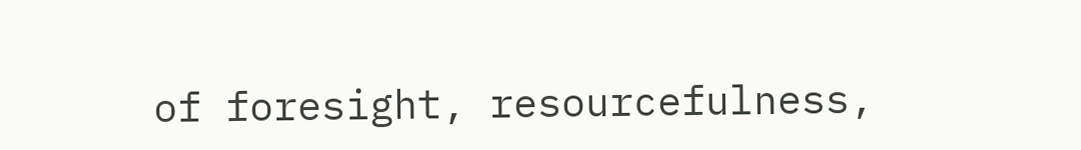of foresight, resourcefulness,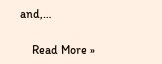and,…

    Read More »